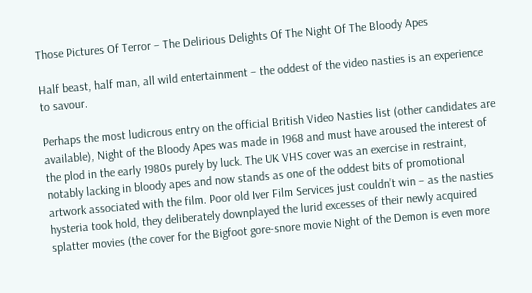Those Pictures Of Terror – The Delirious Delights Of The Night Of The Bloody Apes

Half beast, half man, all wild entertainment – the oddest of the video nasties is an experience to savour.

Perhaps the most ludicrous entry on the official British Video Nasties list (other candidates are available), Night of the Bloody Apes was made in 1968 and must have aroused the interest of the plod in the early 1980s purely by luck. The UK VHS cover was an exercise in restraint, notably lacking in bloody apes and now stands as one of the oddest bits of promotional artwork associated with the film. Poor old Iver Film Services just couldn’t win – as the nasties hysteria took hold, they deliberately downplayed the lurid excesses of their newly acquired splatter movies (the cover for the Bigfoot gore-snore movie Night of the Demon is even more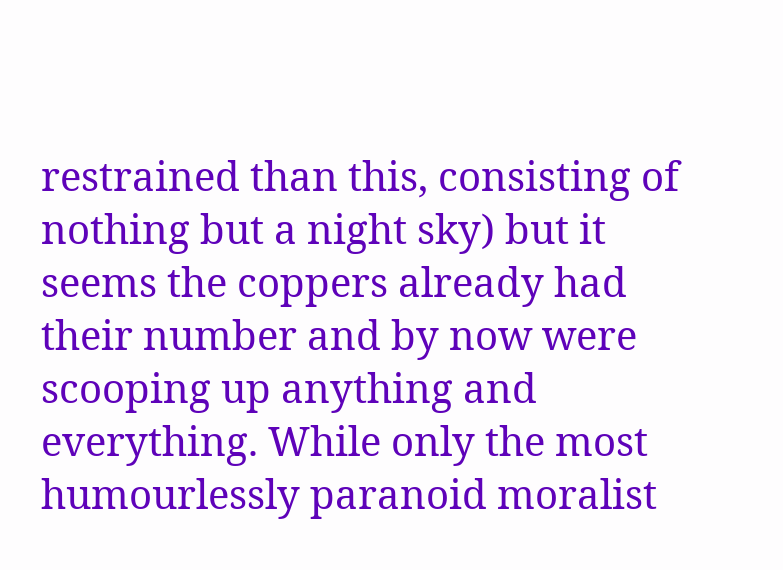restrained than this, consisting of nothing but a night sky) but it seems the coppers already had their number and by now were scooping up anything and everything. While only the most humourlessly paranoid moralist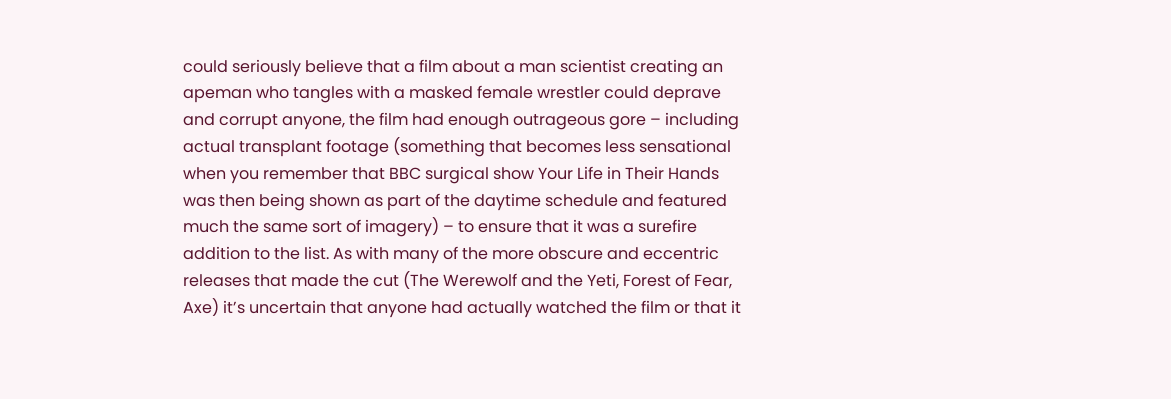could seriously believe that a film about a man scientist creating an apeman who tangles with a masked female wrestler could deprave and corrupt anyone, the film had enough outrageous gore – including actual transplant footage (something that becomes less sensational when you remember that BBC surgical show Your Life in Their Hands was then being shown as part of the daytime schedule and featured much the same sort of imagery) – to ensure that it was a surefire addition to the list. As with many of the more obscure and eccentric releases that made the cut (The Werewolf and the Yeti, Forest of Fear, Axe) it’s uncertain that anyone had actually watched the film or that it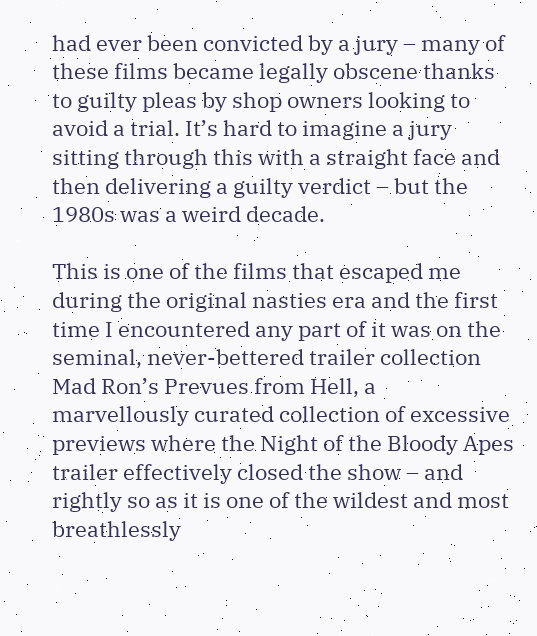had ever been convicted by a jury – many of these films became legally obscene thanks to guilty pleas by shop owners looking to avoid a trial. It’s hard to imagine a jury sitting through this with a straight face and then delivering a guilty verdict – but the 1980s was a weird decade.

This is one of the films that escaped me during the original nasties era and the first time I encountered any part of it was on the seminal, never-bettered trailer collection Mad Ron’s Prevues from Hell, a marvellously curated collection of excessive previews where the Night of the Bloody Apes trailer effectively closed the show – and rightly so as it is one of the wildest and most breathlessly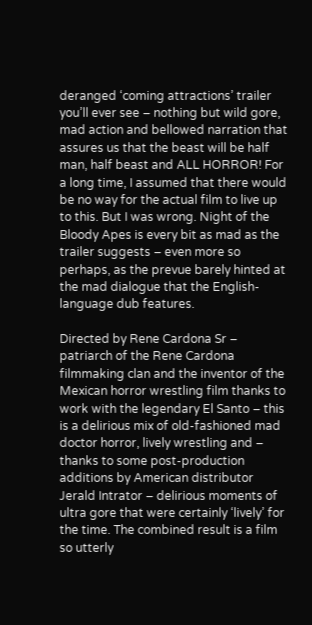deranged ‘coming attractions’ trailer you’ll ever see – nothing but wild gore, mad action and bellowed narration that assures us that the beast will be half man, half beast and ALL HORROR! For a long time, I assumed that there would be no way for the actual film to live up to this. But I was wrong. Night of the Bloody Apes is every bit as mad as the trailer suggests – even more so perhaps, as the prevue barely hinted at the mad dialogue that the English-language dub features.

Directed by Rene Cardona Sr – patriarch of the Rene Cardona filmmaking clan and the inventor of the Mexican horror wrestling film thanks to work with the legendary El Santo – this is a delirious mix of old-fashioned mad doctor horror, lively wrestling and – thanks to some post-production additions by American distributor Jerald Intrator – delirious moments of ultra gore that were certainly ‘lively’ for the time. The combined result is a film so utterly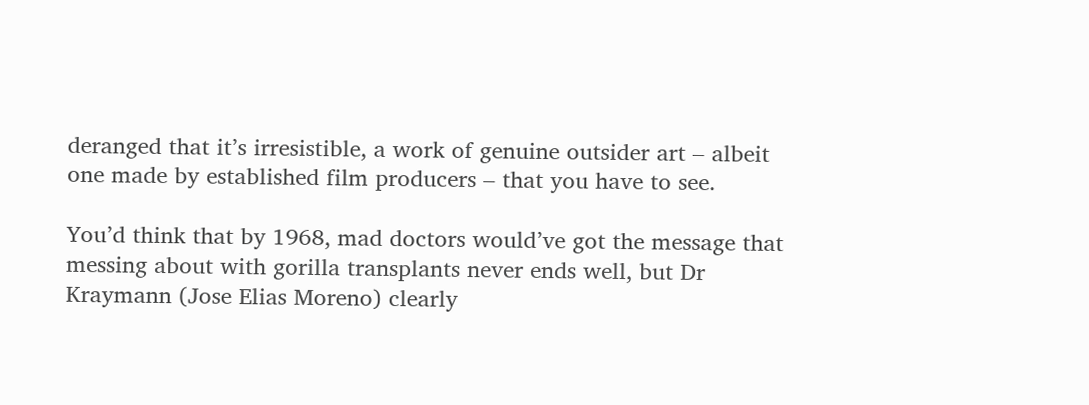deranged that it’s irresistible, a work of genuine outsider art – albeit one made by established film producers – that you have to see.

You’d think that by 1968, mad doctors would’ve got the message that messing about with gorilla transplants never ends well, but Dr Kraymann (Jose Elias Moreno) clearly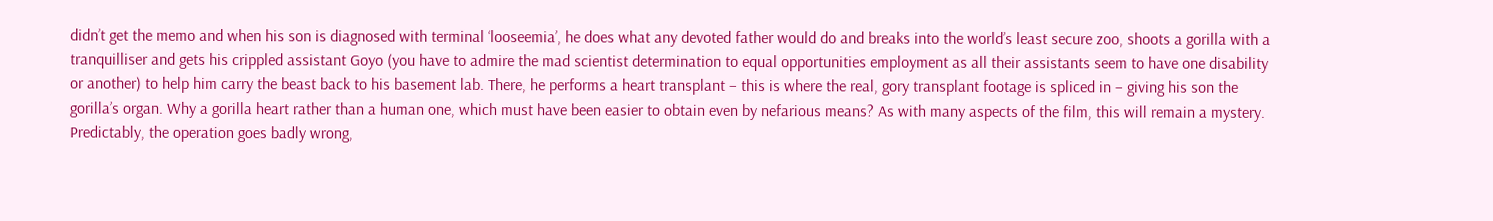didn’t get the memo and when his son is diagnosed with terminal ‘looseemia’, he does what any devoted father would do and breaks into the world’s least secure zoo, shoots a gorilla with a tranquilliser and gets his crippled assistant Goyo (you have to admire the mad scientist determination to equal opportunities employment as all their assistants seem to have one disability or another) to help him carry the beast back to his basement lab. There, he performs a heart transplant – this is where the real, gory transplant footage is spliced in – giving his son the gorilla’s organ. Why a gorilla heart rather than a human one, which must have been easier to obtain even by nefarious means? As with many aspects of the film, this will remain a mystery. Predictably, the operation goes badly wrong,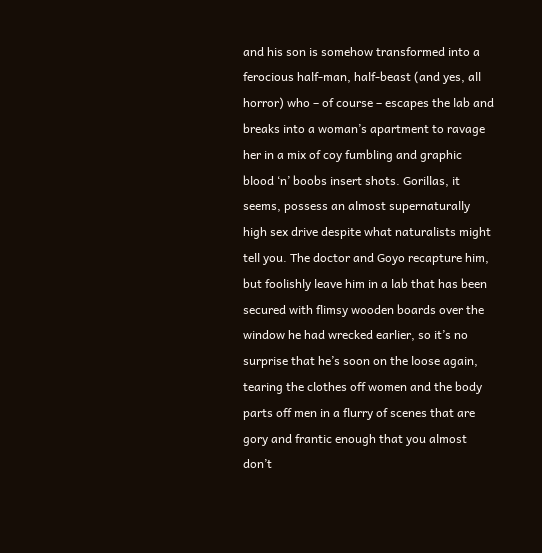and his son is somehow transformed into a ferocious half-man, half-beast (and yes, all horror) who – of course – escapes the lab and breaks into a woman’s apartment to ravage her in a mix of coy fumbling and graphic blood ‘n’ boobs insert shots. Gorillas, it seems, possess an almost supernaturally high sex drive despite what naturalists might tell you. The doctor and Goyo recapture him, but foolishly leave him in a lab that has been secured with flimsy wooden boards over the window he had wrecked earlier, so it’s no surprise that he’s soon on the loose again, tearing the clothes off women and the body parts off men in a flurry of scenes that are gory and frantic enough that you almost don’t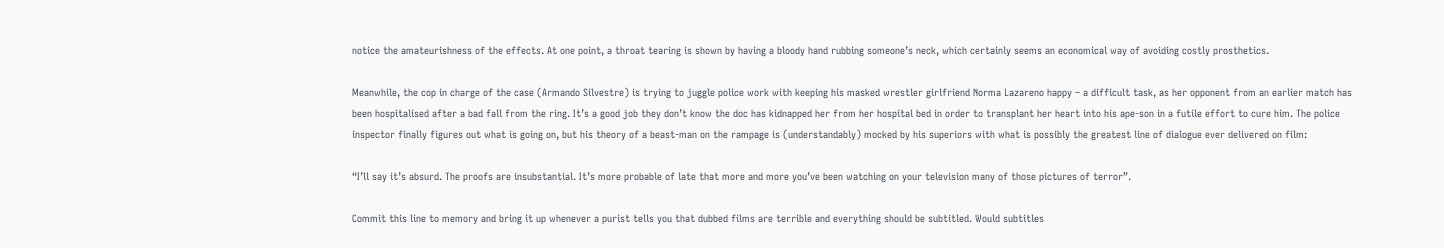notice the amateurishness of the effects. At one point, a throat tearing is shown by having a bloody hand rubbing someone’s neck, which certainly seems an economical way of avoiding costly prosthetics.

Meanwhile, the cop in charge of the case (Armando Silvestre) is trying to juggle police work with keeping his masked wrestler girlfriend Norma Lazareno happy – a difficult task, as her opponent from an earlier match has been hospitalised after a bad fall from the ring. It’s a good job they don’t know the doc has kidnapped her from her hospital bed in order to transplant her heart into his ape-son in a futile effort to cure him. The police inspector finally figures out what is going on, but his theory of a beast-man on the rampage is (understandably) mocked by his superiors with what is possibly the greatest line of dialogue ever delivered on film:

“I’ll say it’s absurd. The proofs are insubstantial. It’s more probable of late that more and more you’ve been watching on your television many of those pictures of terror”.

Commit this line to memory and bring it up whenever a purist tells you that dubbed films are terrible and everything should be subtitled. Would subtitles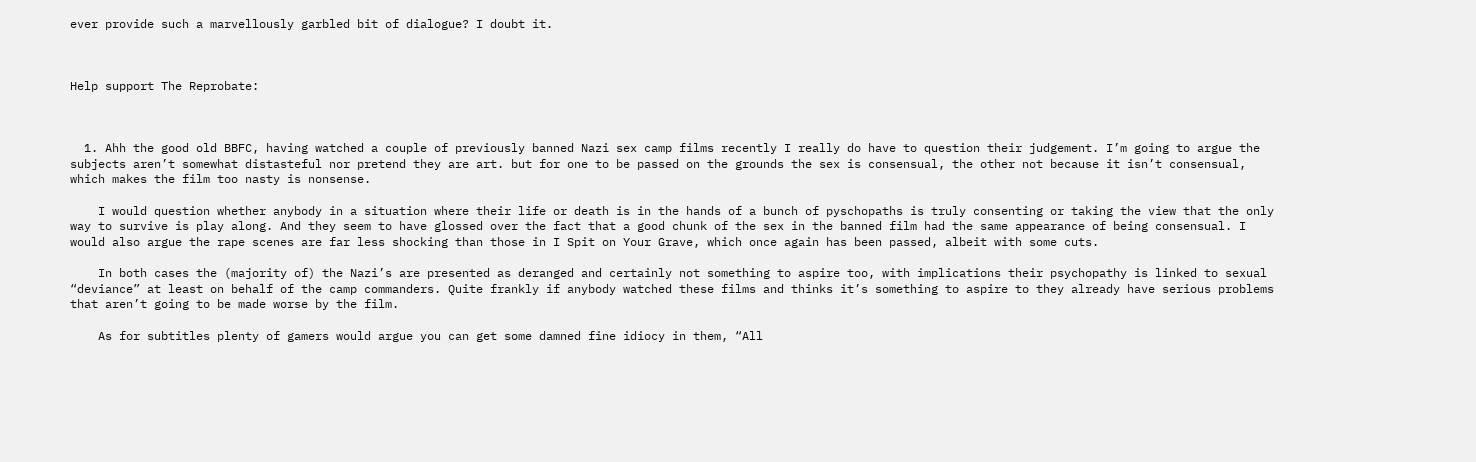ever provide such a marvellously garbled bit of dialogue? I doubt it.



Help support The Reprobate:



  1. Ahh the good old BBFC, having watched a couple of previously banned Nazi sex camp films recently I really do have to question their judgement. I’m going to argue the subjects aren’t somewhat distasteful nor pretend they are art. but for one to be passed on the grounds the sex is consensual, the other not because it isn’t consensual, which makes the film too nasty is nonsense.

    I would question whether anybody in a situation where their life or death is in the hands of a bunch of pyschopaths is truly consenting or taking the view that the only way to survive is play along. And they seem to have glossed over the fact that a good chunk of the sex in the banned film had the same appearance of being consensual. I would also argue the rape scenes are far less shocking than those in I Spit on Your Grave, which once again has been passed, albeit with some cuts.

    In both cases the (majority of) the Nazi’s are presented as deranged and certainly not something to aspire too, with implications their psychopathy is linked to sexual “deviance” at least on behalf of the camp commanders. Quite frankly if anybody watched these films and thinks it’s something to aspire to they already have serious problems that aren’t going to be made worse by the film.

    As for subtitles plenty of gamers would argue you can get some damned fine idiocy in them, “All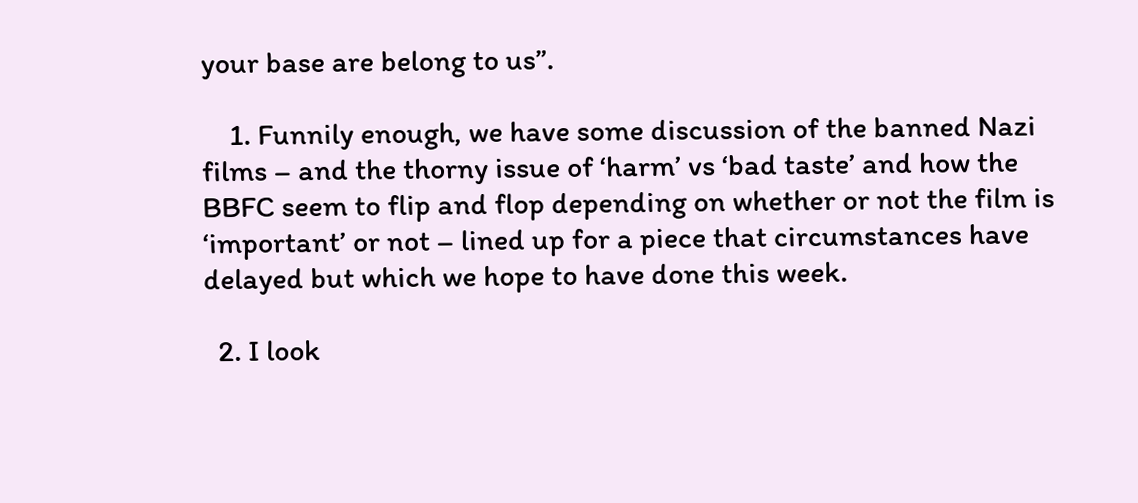your base are belong to us”.

    1. Funnily enough, we have some discussion of the banned Nazi films – and the thorny issue of ‘harm’ vs ‘bad taste’ and how the BBFC seem to flip and flop depending on whether or not the film is ‘important’ or not – lined up for a piece that circumstances have delayed but which we hope to have done this week.

  2. I look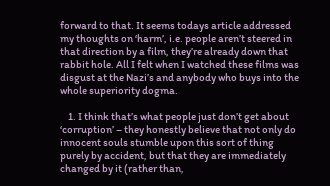forward to that. It seems todays article addressed my thoughts on ‘harm’, i.e. people aren’t steered in that direction by a film, they’re already down that rabbit hole. All I felt when I watched these films was disgust at the Nazi’s and anybody who buys into the whole superiority dogma.

    1. I think that’s what people just don’t get about ‘corruption’ – they honestly believe that not only do innocent souls stumble upon this sort of thing purely by accident, but that they are immediately changed by it (rather than,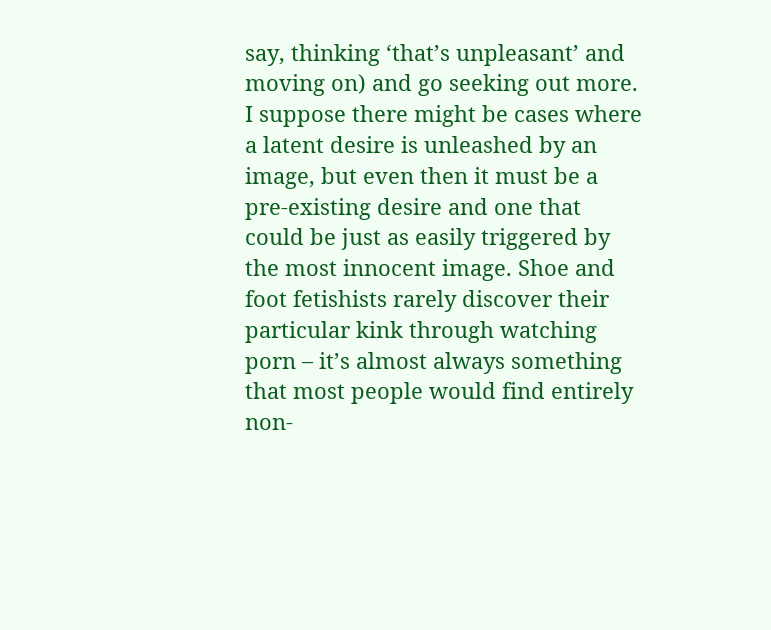say, thinking ‘that’s unpleasant’ and moving on) and go seeking out more. I suppose there might be cases where a latent desire is unleashed by an image, but even then it must be a pre-existing desire and one that could be just as easily triggered by the most innocent image. Shoe and foot fetishists rarely discover their particular kink through watching porn – it’s almost always something that most people would find entirely non-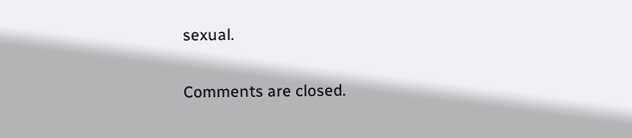sexual.

Comments are closed.